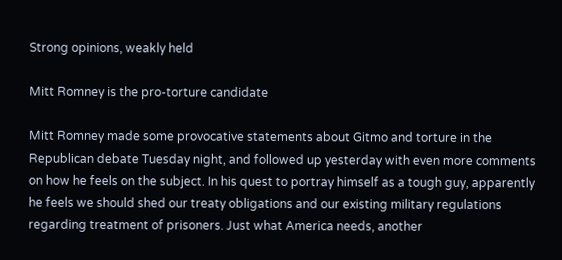Strong opinions, weakly held

Mitt Romney is the pro-torture candidate

Mitt Romney made some provocative statements about Gitmo and torture in the Republican debate Tuesday night, and followed up yesterday with even more comments on how he feels on the subject. In his quest to portray himself as a tough guy, apparently he feels we should shed our treaty obligations and our existing military regulations regarding treatment of prisoners. Just what America needs, another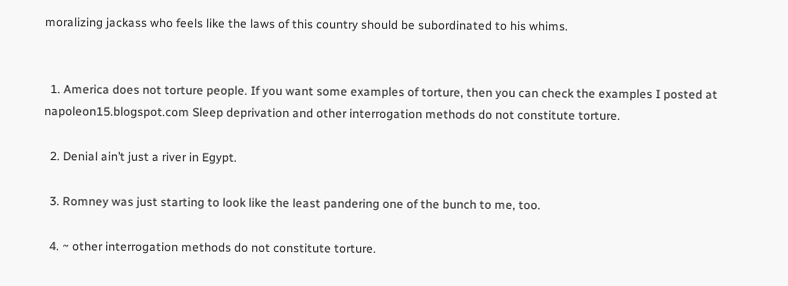moralizing jackass who feels like the laws of this country should be subordinated to his whims.


  1. America does not torture people. If you want some examples of torture, then you can check the examples I posted at napoleon15.blogspot.com Sleep deprivation and other interrogation methods do not constitute torture.

  2. Denial ain’t just a river in Egypt.

  3. Romney was just starting to look like the least pandering one of the bunch to me, too.

  4. ~ other interrogation methods do not constitute torture.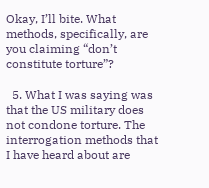Okay, I’ll bite. What methods, specifically, are you claiming “don’t constitute torture”?

  5. What I was saying was that the US military does not condone torture. The interrogation methods that I have heard about are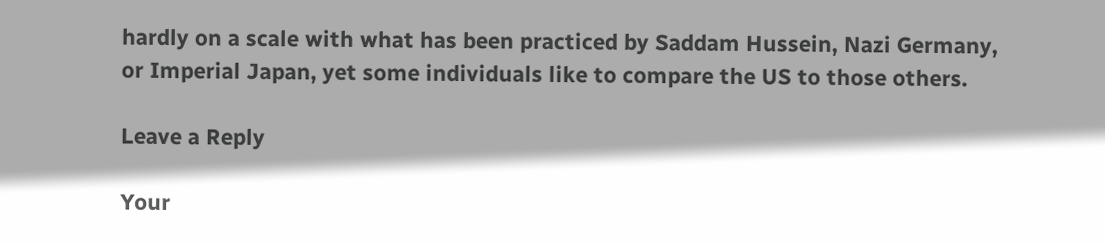hardly on a scale with what has been practiced by Saddam Hussein, Nazi Germany, or Imperial Japan, yet some individuals like to compare the US to those others.

Leave a Reply

Your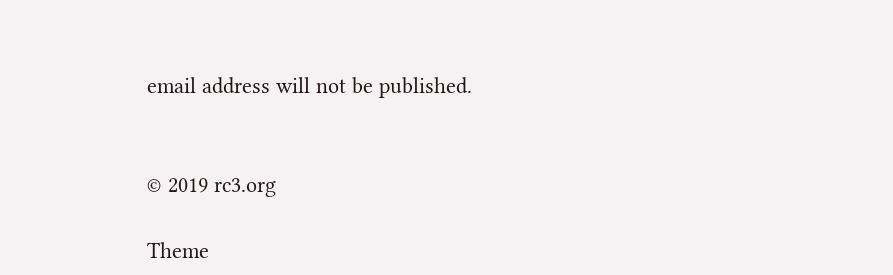email address will not be published.


© 2019 rc3.org

Theme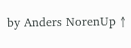by Anders NorenUp ↑